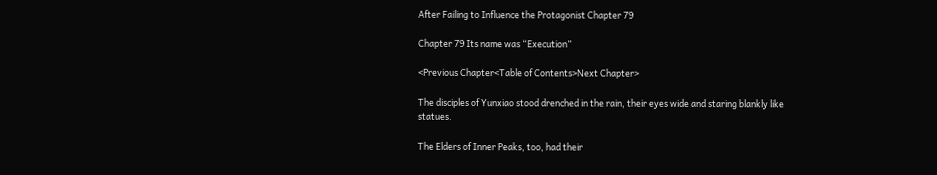After Failing to Influence the Protagonist Chapter 79

Chapter 79 Its name was “Execution”

<Previous Chapter<Table of Contents>Next Chapter>

The disciples of Yunxiao stood drenched in the rain, their eyes wide and staring blankly like statues.

The Elders of Inner Peaks, too, had their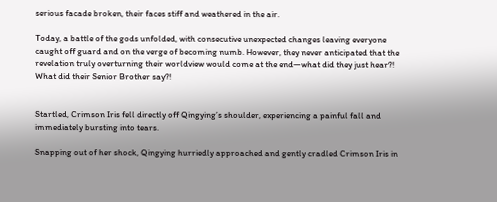serious facade broken, their faces stiff and weathered in the air.

Today, a battle of the gods unfolded, with consecutive unexpected changes leaving everyone caught off guard and on the verge of becoming numb. However, they never anticipated that the revelation truly overturning their worldview would come at the end—what did they just hear?! What did their Senior Brother say?!


Startled, Crimson Iris fell directly off Qingying’s shoulder, experiencing a painful fall and immediately bursting into tears.

Snapping out of her shock, Qingying hurriedly approached and gently cradled Crimson Iris in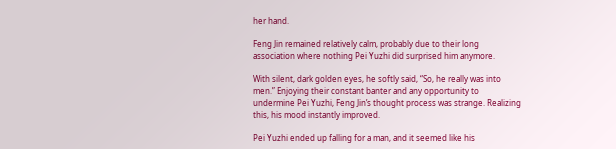her hand.

Feng Jin remained relatively calm, probably due to their long association where nothing Pei Yuzhi did surprised him anymore.

With silent, dark golden eyes, he softly said, “So, he really was into men.” Enjoying their constant banter and any opportunity to undermine Pei Yuzhi, Feng Jin’s thought process was strange. Realizing this, his mood instantly improved.

Pei Yuzhi ended up falling for a man, and it seemed like his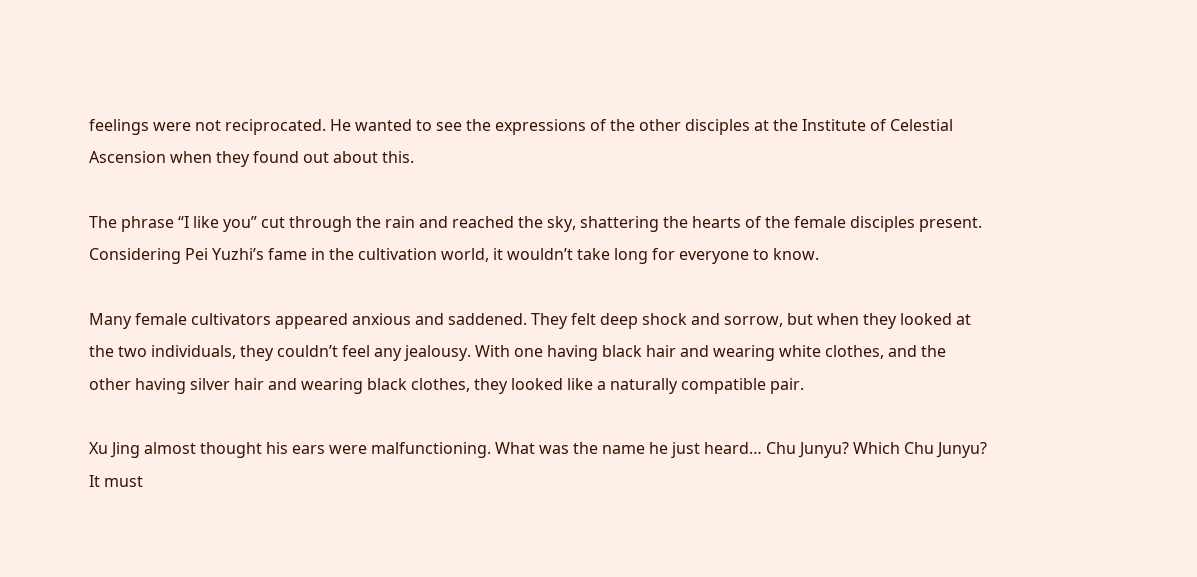feelings were not reciprocated. He wanted to see the expressions of the other disciples at the Institute of Celestial Ascension when they found out about this.

The phrase “I like you” cut through the rain and reached the sky, shattering the hearts of the female disciples present. Considering Pei Yuzhi’s fame in the cultivation world, it wouldn’t take long for everyone to know.

Many female cultivators appeared anxious and saddened. They felt deep shock and sorrow, but when they looked at the two individuals, they couldn’t feel any jealousy. With one having black hair and wearing white clothes, and the other having silver hair and wearing black clothes, they looked like a naturally compatible pair.

Xu Jing almost thought his ears were malfunctioning. What was the name he just heard… Chu Junyu? Which Chu Junyu? It must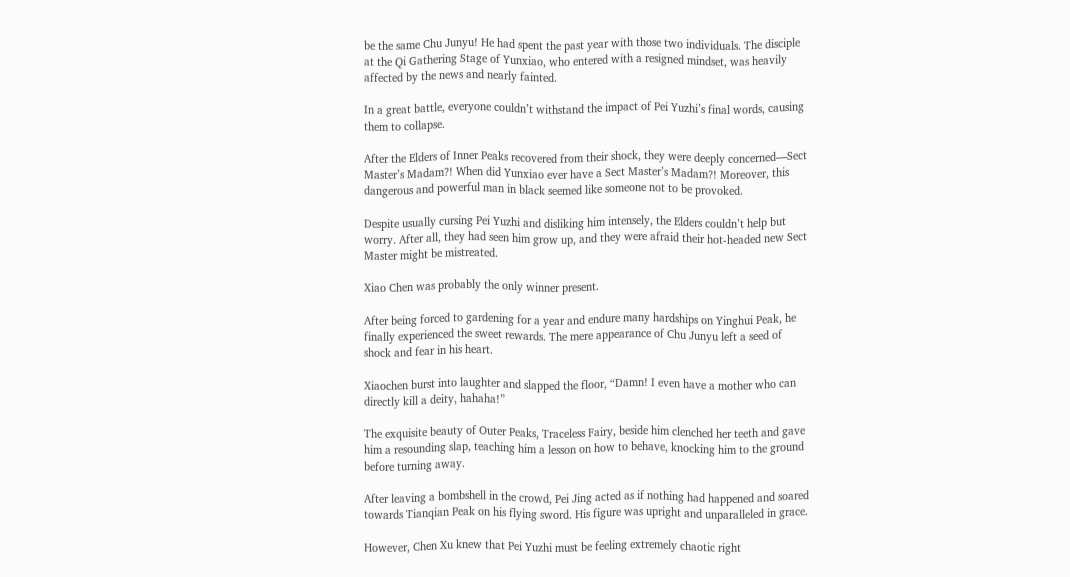be the same Chu Junyu! He had spent the past year with those two individuals. The disciple at the Qi Gathering Stage of Yunxiao, who entered with a resigned mindset, was heavily affected by the news and nearly fainted.

In a great battle, everyone couldn’t withstand the impact of Pei Yuzhi’s final words, causing them to collapse.

After the Elders of Inner Peaks recovered from their shock, they were deeply concerned—Sect Master’s Madam?! When did Yunxiao ever have a Sect Master’s Madam?! Moreover, this dangerous and powerful man in black seemed like someone not to be provoked.

Despite usually cursing Pei Yuzhi and disliking him intensely, the Elders couldn’t help but worry. After all, they had seen him grow up, and they were afraid their hot-headed new Sect Master might be mistreated.

Xiao Chen was probably the only winner present.

After being forced to gardening for a year and endure many hardships on Yinghui Peak, he finally experienced the sweet rewards. The mere appearance of Chu Junyu left a seed of shock and fear in his heart.

Xiaochen burst into laughter and slapped the floor, “Damn! I even have a mother who can directly kill a deity, hahaha!”

The exquisite beauty of Outer Peaks, Traceless Fairy, beside him clenched her teeth and gave him a resounding slap, teaching him a lesson on how to behave, knocking him to the ground before turning away.

After leaving a bombshell in the crowd, Pei Jing acted as if nothing had happened and soared towards Tianqian Peak on his flying sword. His figure was upright and unparalleled in grace.

However, Chen Xu knew that Pei Yuzhi must be feeling extremely chaotic right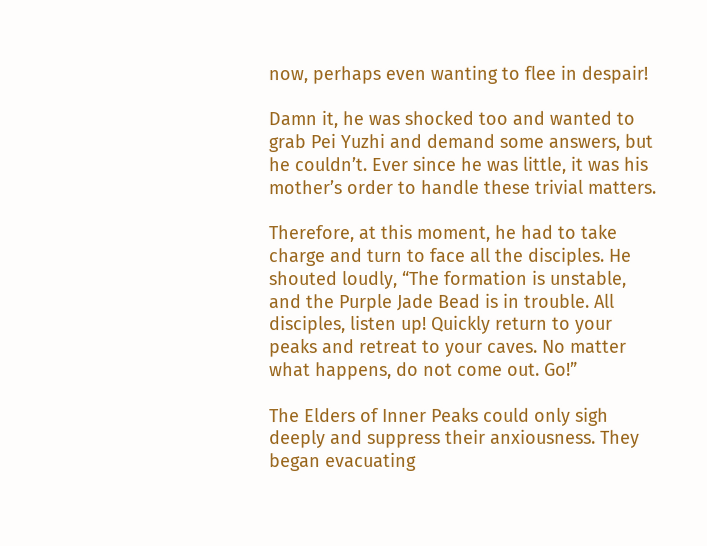now, perhaps even wanting to flee in despair!

Damn it, he was shocked too and wanted to grab Pei Yuzhi and demand some answers, but he couldn’t. Ever since he was little, it was his mother’s order to handle these trivial matters.

Therefore, at this moment, he had to take charge and turn to face all the disciples. He shouted loudly, “The formation is unstable, and the Purple Jade Bead is in trouble. All disciples, listen up! Quickly return to your peaks and retreat to your caves. No matter what happens, do not come out. Go!”

The Elders of Inner Peaks could only sigh deeply and suppress their anxiousness. They began evacuating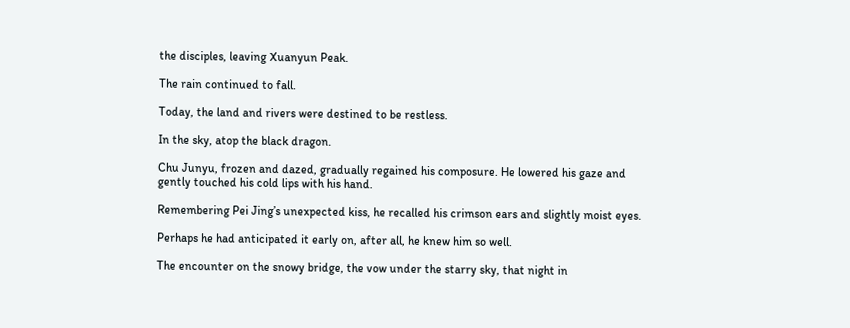the disciples, leaving Xuanyun Peak.

The rain continued to fall.

Today, the land and rivers were destined to be restless.

In the sky, atop the black dragon.

Chu Junyu, frozen and dazed, gradually regained his composure. He lowered his gaze and gently touched his cold lips with his hand.

Remembering Pei Jing’s unexpected kiss, he recalled his crimson ears and slightly moist eyes.

Perhaps he had anticipated it early on, after all, he knew him so well.

The encounter on the snowy bridge, the vow under the starry sky, that night in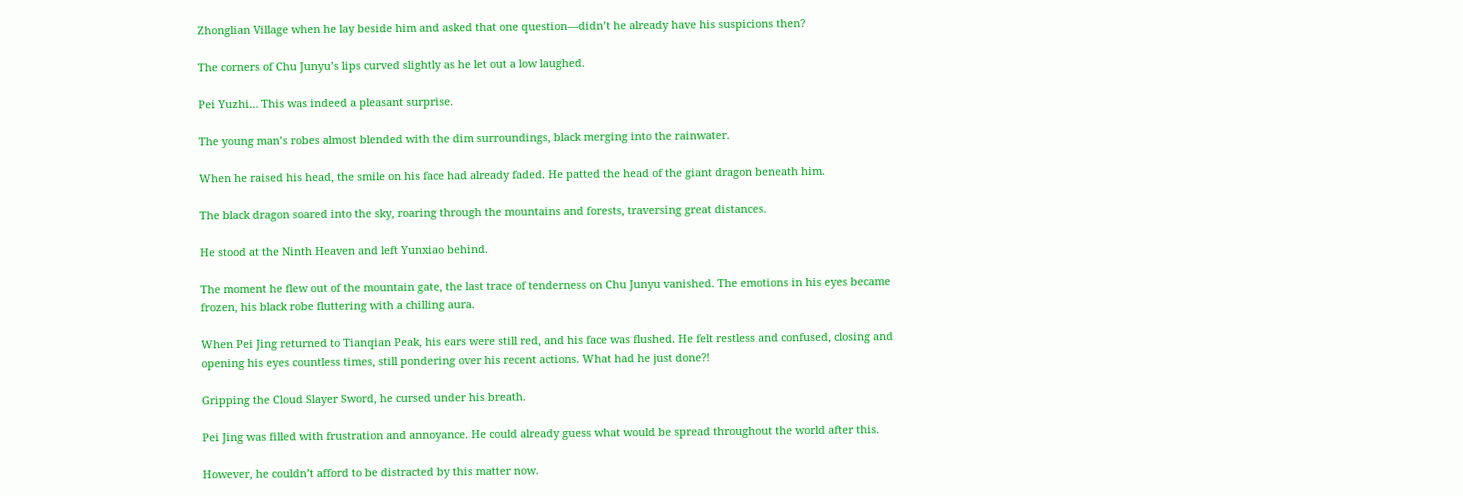Zhonglian Village when he lay beside him and asked that one question—didn’t he already have his suspicions then?

The corners of Chu Junyu’s lips curved slightly as he let out a low laughed.

Pei Yuzhi… This was indeed a pleasant surprise.

The young man’s robes almost blended with the dim surroundings, black merging into the rainwater.

When he raised his head, the smile on his face had already faded. He patted the head of the giant dragon beneath him.

The black dragon soared into the sky, roaring through the mountains and forests, traversing great distances.

He stood at the Ninth Heaven and left Yunxiao behind.

The moment he flew out of the mountain gate, the last trace of tenderness on Chu Junyu vanished. The emotions in his eyes became frozen, his black robe fluttering with a chilling aura.

When Pei Jing returned to Tianqian Peak, his ears were still red, and his face was flushed. He felt restless and confused, closing and opening his eyes countless times, still pondering over his recent actions. What had he just done?!

Gripping the Cloud Slayer Sword, he cursed under his breath.

Pei Jing was filled with frustration and annoyance. He could already guess what would be spread throughout the world after this.

However, he couldn’t afford to be distracted by this matter now.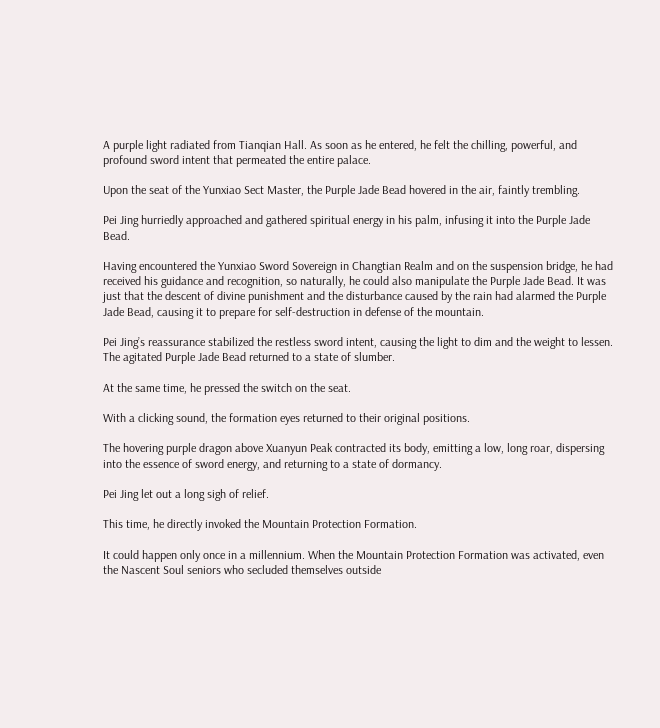A purple light radiated from Tianqian Hall. As soon as he entered, he felt the chilling, powerful, and profound sword intent that permeated the entire palace.

Upon the seat of the Yunxiao Sect Master, the Purple Jade Bead hovered in the air, faintly trembling.

Pei Jing hurriedly approached and gathered spiritual energy in his palm, infusing it into the Purple Jade Bead.

Having encountered the Yunxiao Sword Sovereign in Changtian Realm and on the suspension bridge, he had received his guidance and recognition, so naturally, he could also manipulate the Purple Jade Bead. It was just that the descent of divine punishment and the disturbance caused by the rain had alarmed the Purple Jade Bead, causing it to prepare for self-destruction in defense of the mountain.

Pei Jing’s reassurance stabilized the restless sword intent, causing the light to dim and the weight to lessen. The agitated Purple Jade Bead returned to a state of slumber.

At the same time, he pressed the switch on the seat.

With a clicking sound, the formation eyes returned to their original positions.

The hovering purple dragon above Xuanyun Peak contracted its body, emitting a low, long roar, dispersing into the essence of sword energy, and returning to a state of dormancy.

Pei Jing let out a long sigh of relief.

This time, he directly invoked the Mountain Protection Formation.

It could happen only once in a millennium. When the Mountain Protection Formation was activated, even the Nascent Soul seniors who secluded themselves outside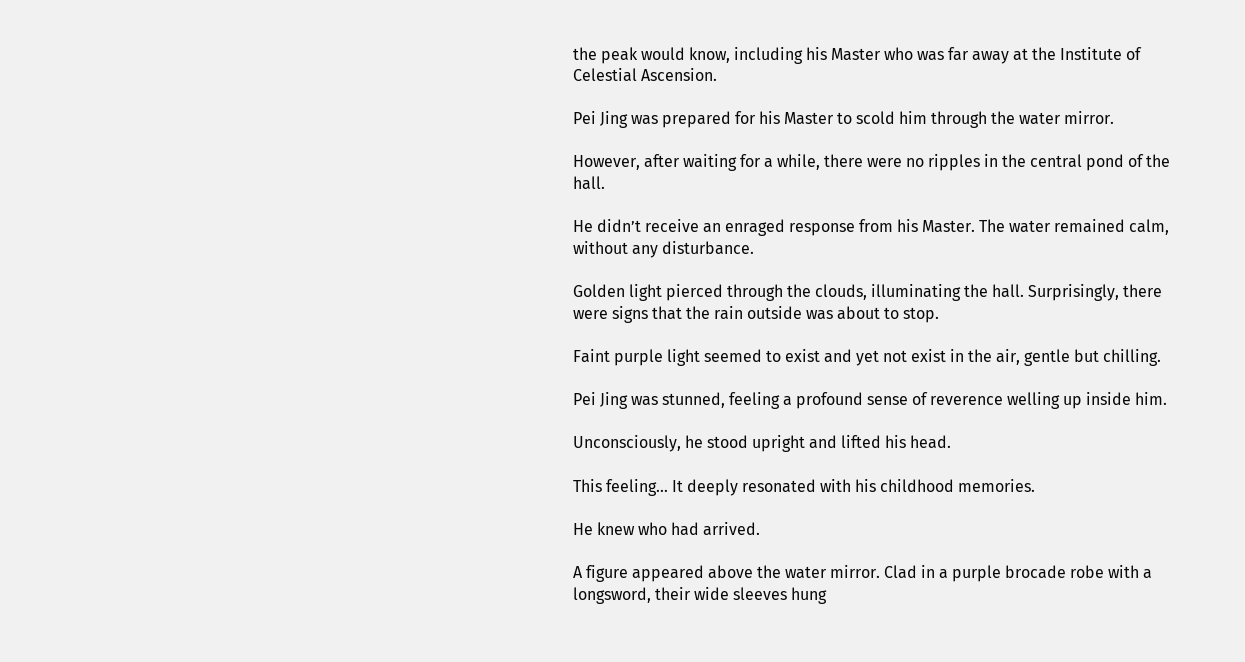the peak would know, including his Master who was far away at the Institute of Celestial Ascension.

Pei Jing was prepared for his Master to scold him through the water mirror.

However, after waiting for a while, there were no ripples in the central pond of the hall.

He didn’t receive an enraged response from his Master. The water remained calm, without any disturbance.

Golden light pierced through the clouds, illuminating the hall. Surprisingly, there were signs that the rain outside was about to stop.

Faint purple light seemed to exist and yet not exist in the air, gentle but chilling.

Pei Jing was stunned, feeling a profound sense of reverence welling up inside him.

Unconsciously, he stood upright and lifted his head.

This feeling… It deeply resonated with his childhood memories.

He knew who had arrived.

A figure appeared above the water mirror. Clad in a purple brocade robe with a longsword, their wide sleeves hung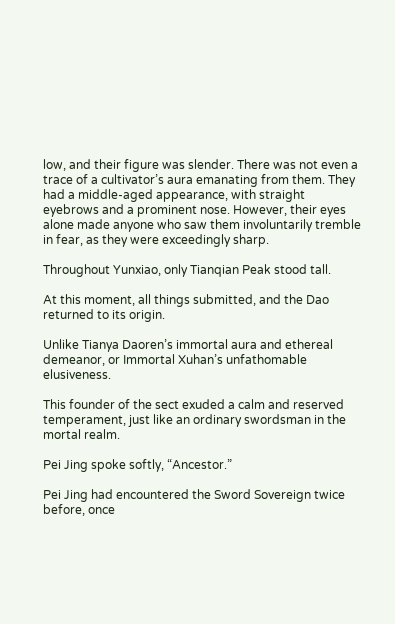low, and their figure was slender. There was not even a trace of a cultivator’s aura emanating from them. They had a middle-aged appearance, with straight eyebrows and a prominent nose. However, their eyes alone made anyone who saw them involuntarily tremble in fear, as they were exceedingly sharp.

Throughout Yunxiao, only Tianqian Peak stood tall.

At this moment, all things submitted, and the Dao returned to its origin.

Unlike Tianya Daoren’s immortal aura and ethereal demeanor, or Immortal Xuhan’s unfathomable elusiveness.

This founder of the sect exuded a calm and reserved temperament, just like an ordinary swordsman in the mortal realm.

Pei Jing spoke softly, “Ancestor.”

Pei Jing had encountered the Sword Sovereign twice before, once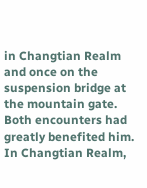in Changtian Realm and once on the suspension bridge at the mountain gate. Both encounters had greatly benefited him. In Changtian Realm,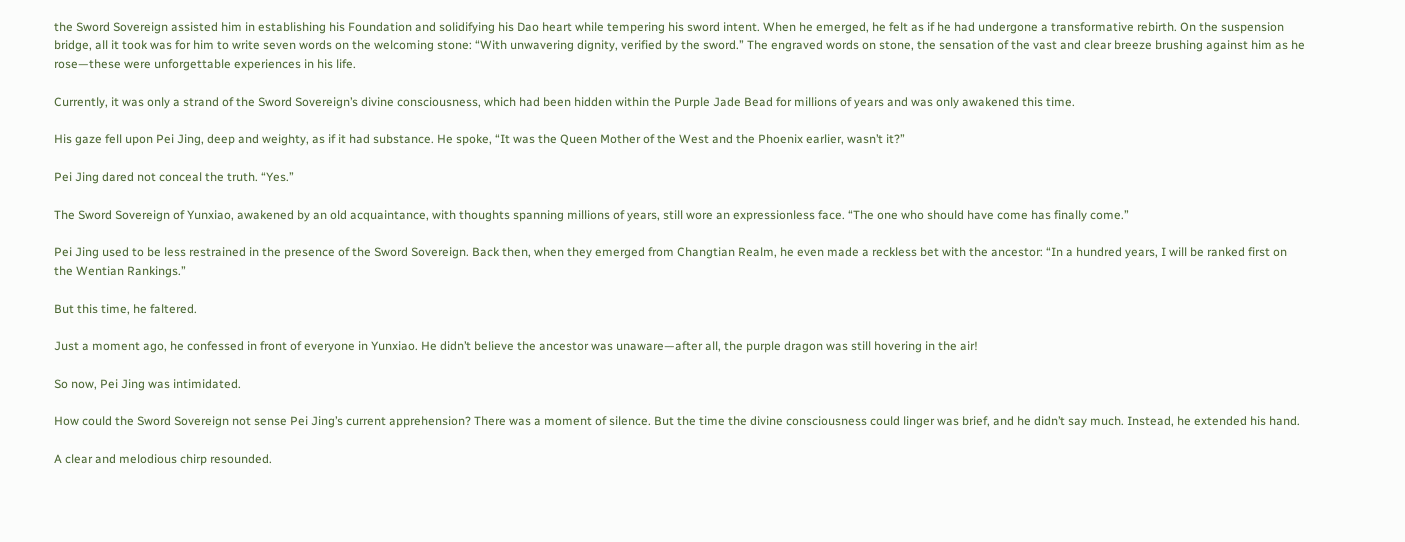the Sword Sovereign assisted him in establishing his Foundation and solidifying his Dao heart while tempering his sword intent. When he emerged, he felt as if he had undergone a transformative rebirth. On the suspension bridge, all it took was for him to write seven words on the welcoming stone: “With unwavering dignity, verified by the sword.” The engraved words on stone, the sensation of the vast and clear breeze brushing against him as he rose—these were unforgettable experiences in his life.

Currently, it was only a strand of the Sword Sovereign’s divine consciousness, which had been hidden within the Purple Jade Bead for millions of years and was only awakened this time.

His gaze fell upon Pei Jing, deep and weighty, as if it had substance. He spoke, “It was the Queen Mother of the West and the Phoenix earlier, wasn’t it?”

Pei Jing dared not conceal the truth. “Yes.”

The Sword Sovereign of Yunxiao, awakened by an old acquaintance, with thoughts spanning millions of years, still wore an expressionless face. “The one who should have come has finally come.”

Pei Jing used to be less restrained in the presence of the Sword Sovereign. Back then, when they emerged from Changtian Realm, he even made a reckless bet with the ancestor: “In a hundred years, I will be ranked first on the Wentian Rankings.”

But this time, he faltered.

Just a moment ago, he confessed in front of everyone in Yunxiao. He didn’t believe the ancestor was unaware—after all, the purple dragon was still hovering in the air!

So now, Pei Jing was intimidated.

How could the Sword Sovereign not sense Pei Jing’s current apprehension? There was a moment of silence. But the time the divine consciousness could linger was brief, and he didn’t say much. Instead, he extended his hand.

A clear and melodious chirp resounded.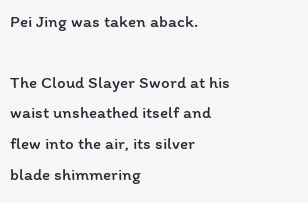Pei Jing was taken aback.

The Cloud Slayer Sword at his waist unsheathed itself and flew into the air, its silver blade shimmering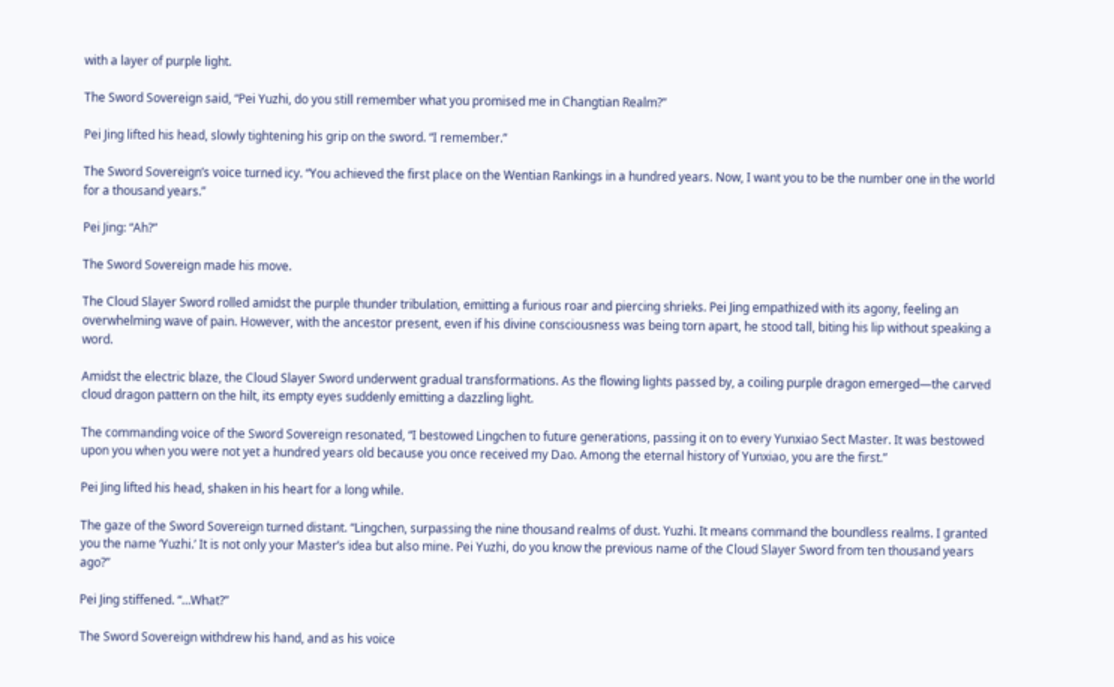with a layer of purple light.

The Sword Sovereign said, “Pei Yuzhi, do you still remember what you promised me in Changtian Realm?”

Pei Jing lifted his head, slowly tightening his grip on the sword. “I remember.”

The Sword Sovereign’s voice turned icy. “You achieved the first place on the Wentian Rankings in a hundred years. Now, I want you to be the number one in the world for a thousand years.”

Pei Jing: “Ah?”

The Sword Sovereign made his move.

The Cloud Slayer Sword rolled amidst the purple thunder tribulation, emitting a furious roar and piercing shrieks. Pei Jing empathized with its agony, feeling an overwhelming wave of pain. However, with the ancestor present, even if his divine consciousness was being torn apart, he stood tall, biting his lip without speaking a word.

Amidst the electric blaze, the Cloud Slayer Sword underwent gradual transformations. As the flowing lights passed by, a coiling purple dragon emerged—the carved cloud dragon pattern on the hilt, its empty eyes suddenly emitting a dazzling light.

The commanding voice of the Sword Sovereign resonated, “I bestowed Lingchen to future generations, passing it on to every Yunxiao Sect Master. It was bestowed upon you when you were not yet a hundred years old because you once received my Dao. Among the eternal history of Yunxiao, you are the first.”

Pei Jing lifted his head, shaken in his heart for a long while.

The gaze of the Sword Sovereign turned distant. “Lingchen, surpassing the nine thousand realms of dust. Yuzhi. It means command the boundless realms. I granted you the name ‘Yuzhi.’ It is not only your Master’s idea but also mine. Pei Yuzhi, do you know the previous name of the Cloud Slayer Sword from ten thousand years ago?”

Pei Jing stiffened. “…What?”

The Sword Sovereign withdrew his hand, and as his voice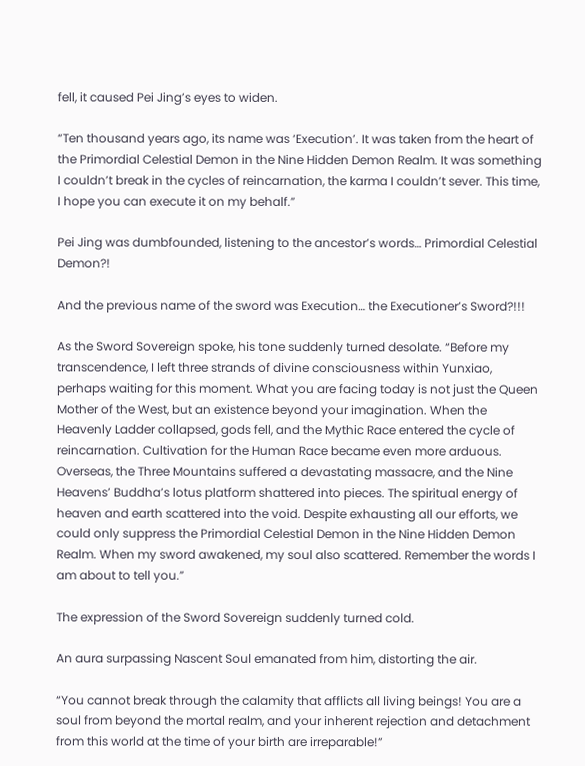fell, it caused Pei Jing’s eyes to widen.

“Ten thousand years ago, its name was ‘Execution’. It was taken from the heart of the Primordial Celestial Demon in the Nine Hidden Demon Realm. It was something I couldn’t break in the cycles of reincarnation, the karma I couldn’t sever. This time, I hope you can execute it on my behalf.”

Pei Jing was dumbfounded, listening to the ancestor’s words… Primordial Celestial Demon?!

And the previous name of the sword was Execution… the Executioner’s Sword?!!!

As the Sword Sovereign spoke, his tone suddenly turned desolate. “Before my transcendence, I left three strands of divine consciousness within Yunxiao, perhaps waiting for this moment. What you are facing today is not just the Queen Mother of the West, but an existence beyond your imagination. When the Heavenly Ladder collapsed, gods fell, and the Mythic Race entered the cycle of reincarnation. Cultivation for the Human Race became even more arduous. Overseas, the Three Mountains suffered a devastating massacre, and the Nine Heavens’ Buddha’s lotus platform shattered into pieces. The spiritual energy of heaven and earth scattered into the void. Despite exhausting all our efforts, we could only suppress the Primordial Celestial Demon in the Nine Hidden Demon Realm. When my sword awakened, my soul also scattered. Remember the words I am about to tell you.”

The expression of the Sword Sovereign suddenly turned cold.

An aura surpassing Nascent Soul emanated from him, distorting the air.

“You cannot break through the calamity that afflicts all living beings! You are a soul from beyond the mortal realm, and your inherent rejection and detachment from this world at the time of your birth are irreparable!”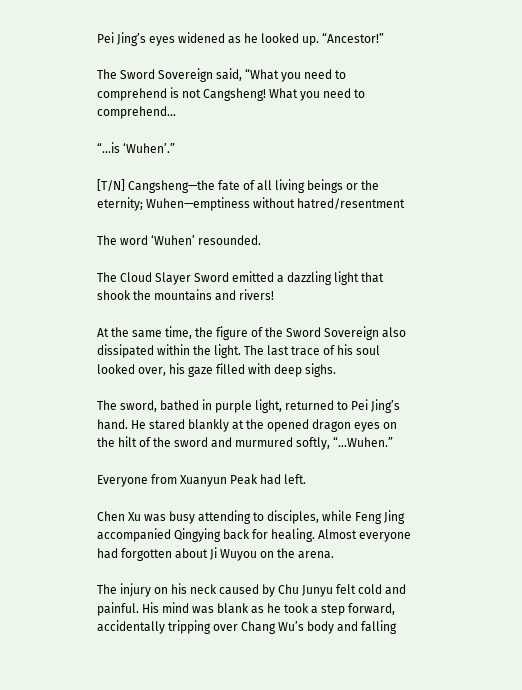Pei Jing’s eyes widened as he looked up. “Ancestor!”

The Sword Sovereign said, “What you need to comprehend is not Cangsheng! What you need to comprehend…

“…is ‘Wuhen’.”

[T/N] Cangsheng—the fate of all living beings or the eternity; Wuhen—emptiness without hatred/resentment

The word ‘Wuhen’ resounded.

The Cloud Slayer Sword emitted a dazzling light that shook the mountains and rivers!

At the same time, the figure of the Sword Sovereign also dissipated within the light. The last trace of his soul looked over, his gaze filled with deep sighs.

The sword, bathed in purple light, returned to Pei Jing’s hand. He stared blankly at the opened dragon eyes on the hilt of the sword and murmured softly, “…Wuhen.”

Everyone from Xuanyun Peak had left.

Chen Xu was busy attending to disciples, while Feng Jing accompanied Qingying back for healing. Almost everyone had forgotten about Ji Wuyou on the arena.

The injury on his neck caused by Chu Junyu felt cold and painful. His mind was blank as he took a step forward, accidentally tripping over Chang Wu’s body and falling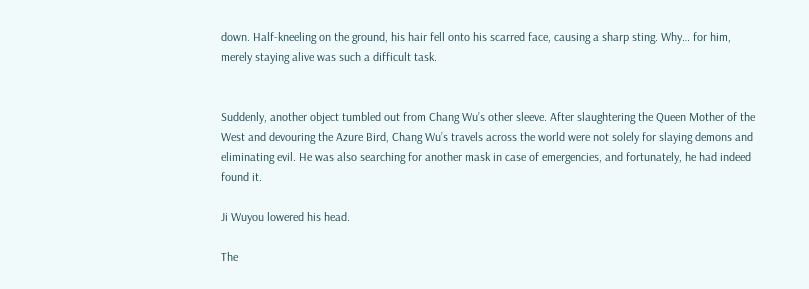down. Half-kneeling on the ground, his hair fell onto his scarred face, causing a sharp sting. Why… for him, merely staying alive was such a difficult task.


Suddenly, another object tumbled out from Chang Wu’s other sleeve. After slaughtering the Queen Mother of the West and devouring the Azure Bird, Chang Wu’s travels across the world were not solely for slaying demons and eliminating evil. He was also searching for another mask in case of emergencies, and fortunately, he had indeed found it.

Ji Wuyou lowered his head.

The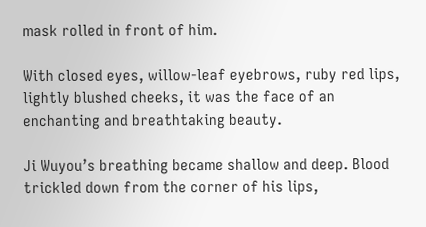mask rolled in front of him.

With closed eyes, willow-leaf eyebrows, ruby red lips, lightly blushed cheeks, it was the face of an enchanting and breathtaking beauty.

Ji Wuyou’s breathing became shallow and deep. Blood trickled down from the corner of his lips,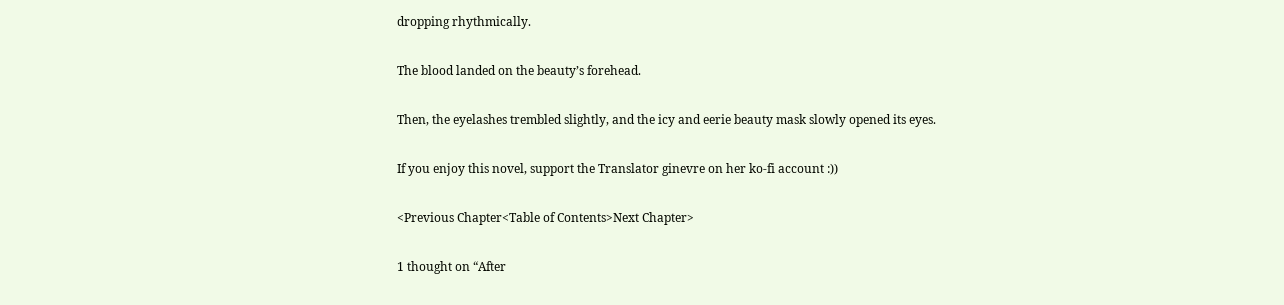dropping rhythmically.

The blood landed on the beauty’s forehead.

Then, the eyelashes trembled slightly, and the icy and eerie beauty mask slowly opened its eyes.

If you enjoy this novel, support the Translator ginevre on her ko-fi account :))

<Previous Chapter<Table of Contents>Next Chapter>

1 thought on “After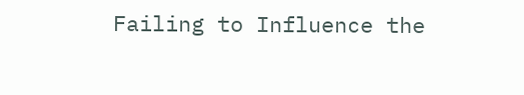Failing to Influence the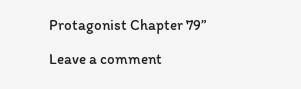Protagonist Chapter 79”

Leave a comment